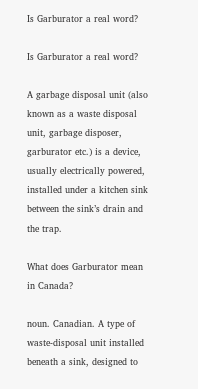Is Garburator a real word?

Is Garburator a real word?

A garbage disposal unit (also known as a waste disposal unit, garbage disposer, garburator etc.) is a device, usually electrically powered, installed under a kitchen sink between the sink’s drain and the trap.

What does Garburator mean in Canada?

noun. Canadian. A type of waste-disposal unit installed beneath a sink, designed to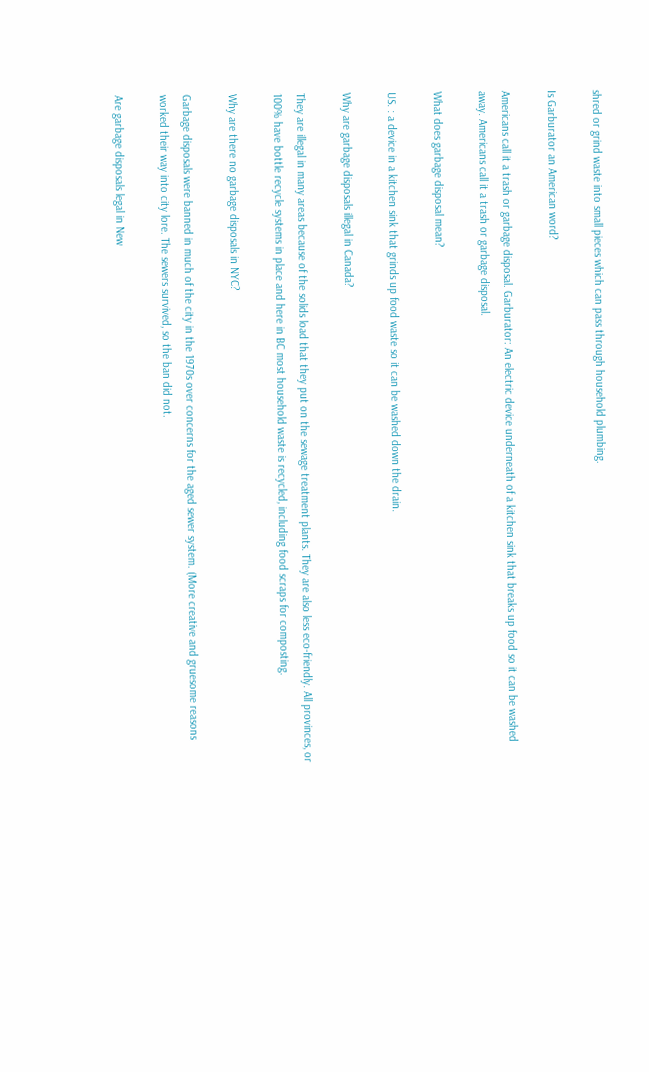shred or grind waste into small pieces which can pass through household plumbing.

Is Garburator an American word?

Americans call it a trash or garbage disposal. Garburator: An electric device underneath of a kitchen sink that breaks up food so it can be washed away. Americans call it a trash or garbage disposal.

What does garbage disposal mean?

US. : a device in a kitchen sink that grinds up food waste so it can be washed down the drain.

Why are garbage disposals illegal in Canada?

They are illegal in many areas because of the solids load that they put on the sewage treatment plants. They are also less eco-friendly. All provinces, or 100% have bottle recycle systems in place and here in BC most household waste is recycled, including food scraps for composting.

Why are there no garbage disposals in NYC?

Garbage disposals were banned in much of the city in the 1970s over concerns for the aged sewer system. (More creative and gruesome reasons worked their way into city lore. The sewers survived, so the ban did not.

Are garbage disposals legal in New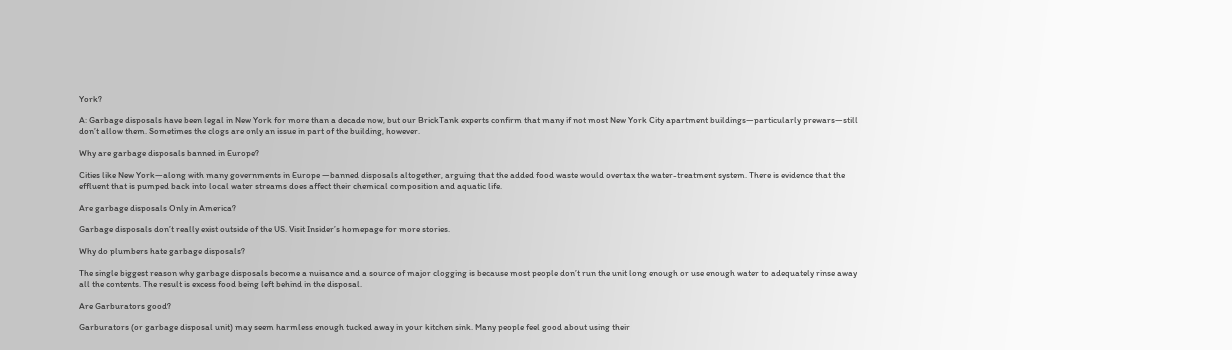York?

A: Garbage disposals have been legal in New York for more than a decade now, but our BrickTank experts confirm that many if not most New York City apartment buildings—particularly prewars—still don’t allow them. Sometimes the clogs are only an issue in part of the building, however.

Why are garbage disposals banned in Europe?

Cities like New York—along with many governments in Europe —banned disposals altogether, arguing that the added food waste would overtax the water-treatment system. There is evidence that the effluent that is pumped back into local water streams does affect their chemical composition and aquatic life.

Are garbage disposals Only in America?

Garbage disposals don’t really exist outside of the US. Visit Insider’s homepage for more stories.

Why do plumbers hate garbage disposals?

The single biggest reason why garbage disposals become a nuisance and a source of major clogging is because most people don’t run the unit long enough or use enough water to adequately rinse away all the contents. The result is excess food being left behind in the disposal.

Are Garburators good?

Garburators (or garbage disposal unit) may seem harmless enough tucked away in your kitchen sink. Many people feel good about using their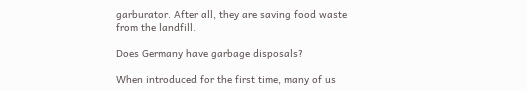garburator. After all, they are saving food waste from the landfill.

Does Germany have garbage disposals?

When introduced for the first time, many of us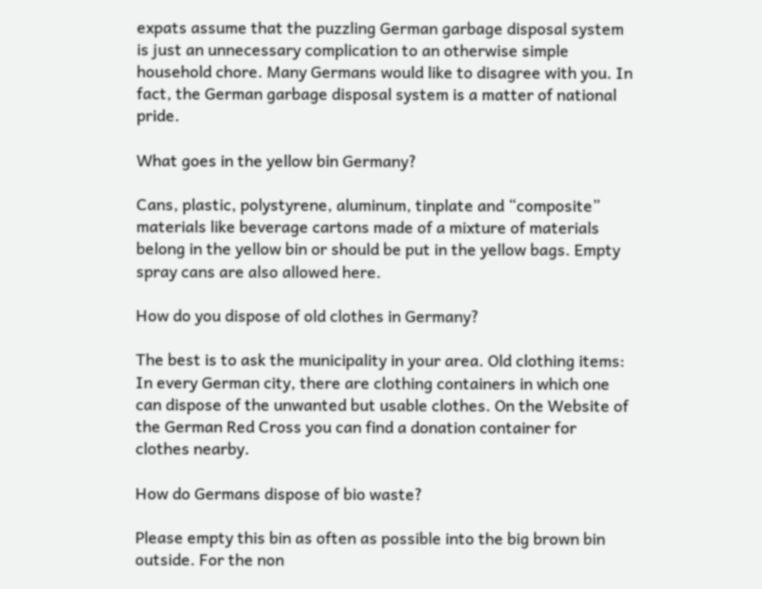expats assume that the puzzling German garbage disposal system is just an unnecessary complication to an otherwise simple household chore. Many Germans would like to disagree with you. In fact, the German garbage disposal system is a matter of national pride.

What goes in the yellow bin Germany?

Cans, plastic, polystyrene, aluminum, tinplate and “composite” materials like beverage cartons made of a mixture of materials belong in the yellow bin or should be put in the yellow bags. Empty spray cans are also allowed here.

How do you dispose of old clothes in Germany?

The best is to ask the municipality in your area. Old clothing items: In every German city, there are clothing containers in which one can dispose of the unwanted but usable clothes. On the Website of the German Red Cross you can find a donation container for clothes nearby.

How do Germans dispose of bio waste?

Please empty this bin as often as possible into the big brown bin outside. For the non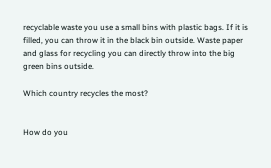recyclable waste you use a small bins with plastic bags. If it is filled, you can throw it in the black bin outside. Waste paper and glass for recycling you can directly throw into the big green bins outside.

Which country recycles the most?


How do you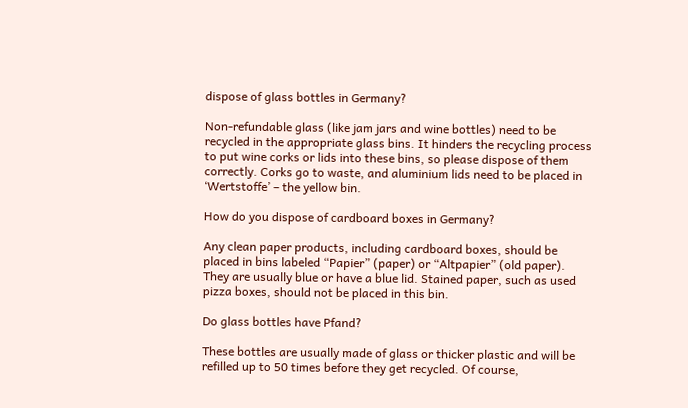dispose of glass bottles in Germany?

Non-refundable glass (like jam jars and wine bottles) need to be recycled in the appropriate glass bins. It hinders the recycling process to put wine corks or lids into these bins, so please dispose of them correctly. Corks go to waste, and aluminium lids need to be placed in ‘Wertstoffe’ – the yellow bin.

How do you dispose of cardboard boxes in Germany?

Any clean paper products, including cardboard boxes, should be placed in bins labeled “Papier” (paper) or “Altpapier” (old paper). They are usually blue or have a blue lid. Stained paper, such as used pizza boxes, should not be placed in this bin.

Do glass bottles have Pfand?

These bottles are usually made of glass or thicker plastic and will be refilled up to 50 times before they get recycled. Of course,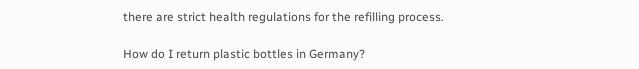there are strict health regulations for the refilling process.

How do I return plastic bottles in Germany?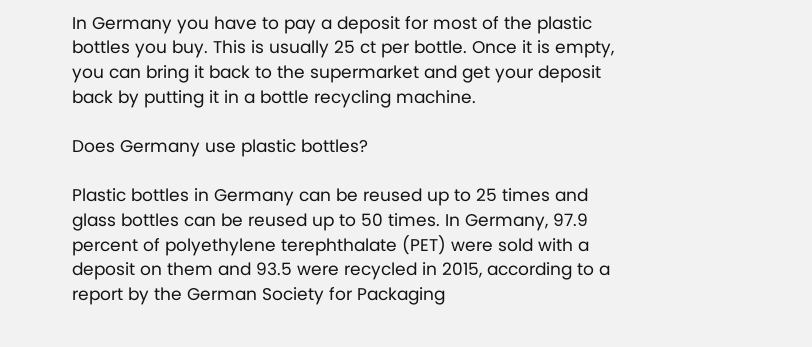In Germany you have to pay a deposit for most of the plastic bottles you buy. This is usually 25 ct per bottle. Once it is empty, you can bring it back to the supermarket and get your deposit back by putting it in a bottle recycling machine.

Does Germany use plastic bottles?

Plastic bottles in Germany can be reused up to 25 times and glass bottles can be reused up to 50 times. In Germany, 97.9 percent of polyethylene terephthalate (PET) were sold with a deposit on them and 93.5 were recycled in 2015, according to a report by the German Society for Packaging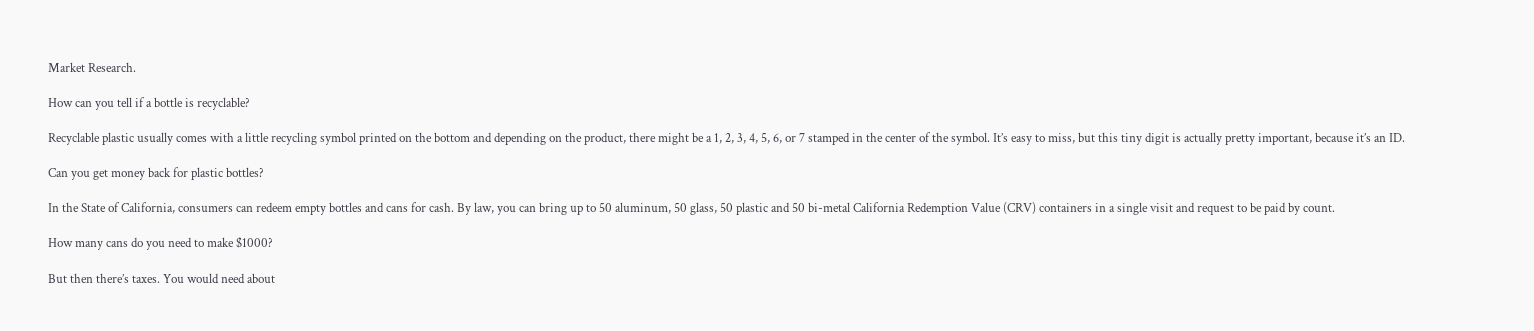Market Research.

How can you tell if a bottle is recyclable?

Recyclable plastic usually comes with a little recycling symbol printed on the bottom and depending on the product, there might be a 1, 2, 3, 4, 5, 6, or 7 stamped in the center of the symbol. It’s easy to miss, but this tiny digit is actually pretty important, because it’s an ID.

Can you get money back for plastic bottles?

In the State of California, consumers can redeem empty bottles and cans for cash. By law, you can bring up to 50 aluminum, 50 glass, 50 plastic and 50 bi-metal California Redemption Value (CRV) containers in a single visit and request to be paid by count.

How many cans do you need to make $1000?

But then there’s taxes. You would need about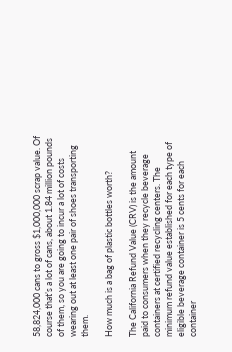58,824,000 cans to gross $1,000,000 scrap value. Of course that’s a lot of cans, about 1.84 million pounds of them, so you are going to incur a lot of costs wearing out at least one pair of shoes transporting them.

How much is a bag of plastic bottles worth?

The California Refund Value (CRV) is the amount paid to consumers when they recycle beverage containers at certified recycling centers. The minimum refund value established for each type of eligible beverage container is 5 cents for each container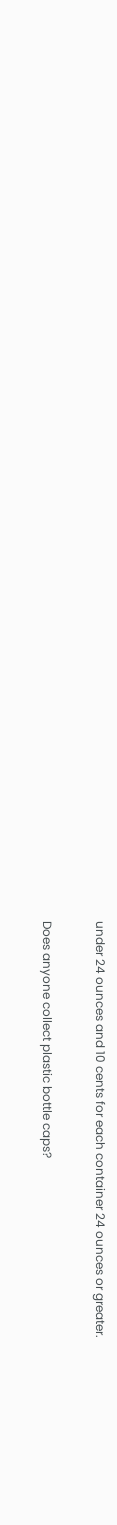under 24 ounces and 10 cents for each container 24 ounces or greater.

Does anyone collect plastic bottle caps?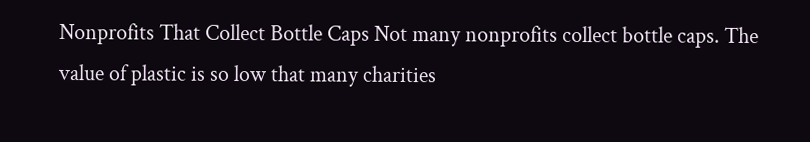Nonprofits That Collect Bottle Caps Not many nonprofits collect bottle caps. The value of plastic is so low that many charities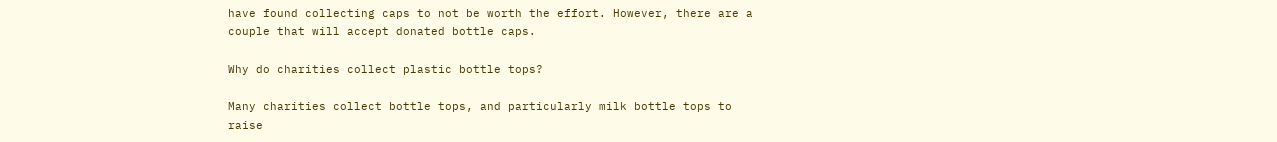have found collecting caps to not be worth the effort. However, there are a couple that will accept donated bottle caps.

Why do charities collect plastic bottle tops?

Many charities collect bottle tops, and particularly milk bottle tops to raise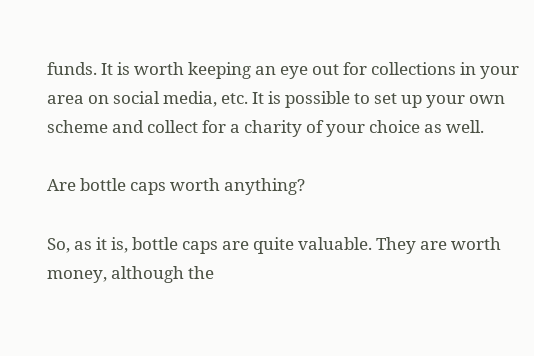funds. It is worth keeping an eye out for collections in your area on social media, etc. It is possible to set up your own scheme and collect for a charity of your choice as well.

Are bottle caps worth anything?

So, as it is, bottle caps are quite valuable. They are worth money, although the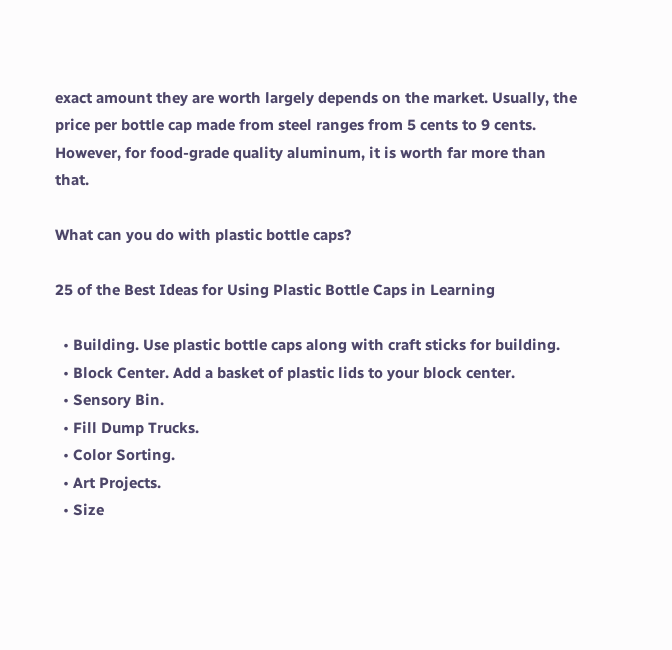exact amount they are worth largely depends on the market. Usually, the price per bottle cap made from steel ranges from 5 cents to 9 cents. However, for food-grade quality aluminum, it is worth far more than that.

What can you do with plastic bottle caps?

25 of the Best Ideas for Using Plastic Bottle Caps in Learning

  • Building. Use plastic bottle caps along with craft sticks for building.
  • Block Center. Add a basket of plastic lids to your block center.
  • Sensory Bin.
  • Fill Dump Trucks.
  • Color Sorting.
  • Art Projects.
  • Size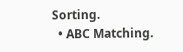Sorting.
  • ABC Matching.